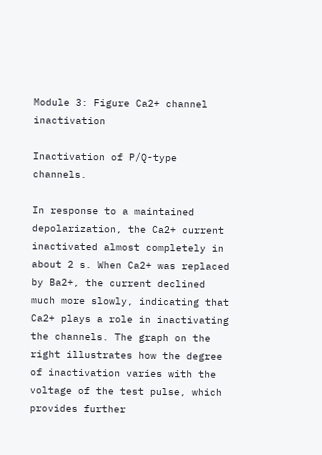Module 3: Figure Ca2+ channel inactivation

Inactivation of P/Q-type channels.

In response to a maintained depolarization, the Ca2+ current inactivated almost completely in about 2 s. When Ca2+ was replaced by Ba2+, the current declined much more slowly, indicating that Ca2+ plays a role in inactivating the channels. The graph on the right illustrates how the degree of inactivation varies with the voltage of the test pulse, which provides further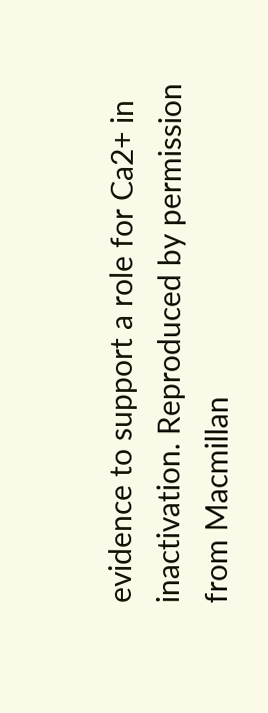evidence to support a role for Ca2+ in inactivation. Reproduced by permission from Macmillan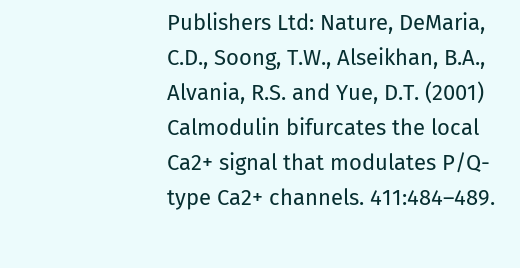Publishers Ltd: Nature, DeMaria, C.D., Soong, T.W., Alseikhan, B.A., Alvania, R.S. and Yue, D.T. (2001) Calmodulin bifurcates the local Ca2+ signal that modulates P/Q-type Ca2+ channels. 411:484–489.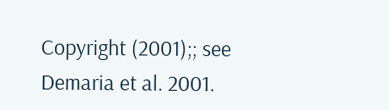Copyright (2001);; see Demaria et al. 2001.